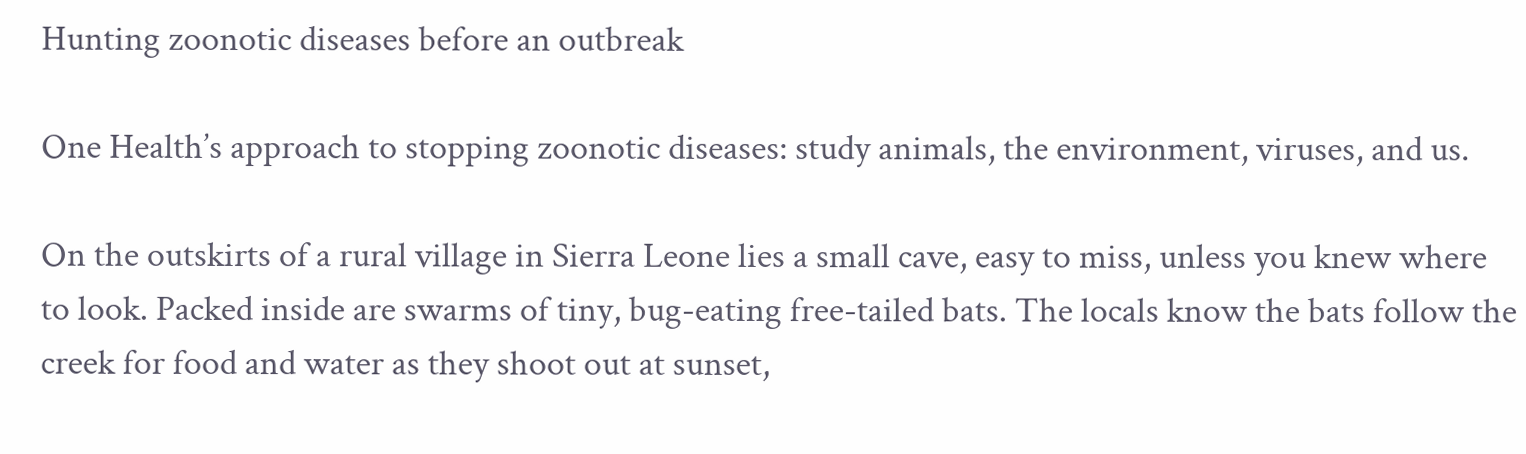Hunting zoonotic diseases before an outbreak

One Health’s approach to stopping zoonotic diseases: study animals, the environment, viruses, and us.

On the outskirts of a rural village in Sierra Leone lies a small cave, easy to miss, unless you knew where to look. Packed inside are swarms of tiny, bug-eating free-tailed bats. The locals know the bats follow the creek for food and water as they shoot out at sunset,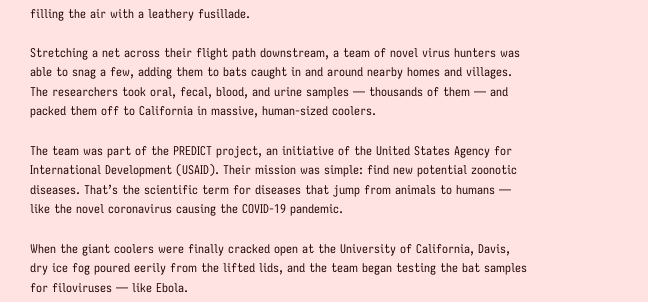filling the air with a leathery fusillade.

Stretching a net across their flight path downstream, a team of novel virus hunters was able to snag a few, adding them to bats caught in and around nearby homes and villages. The researchers took oral, fecal, blood, and urine samples — thousands of them — and packed them off to California in massive, human-sized coolers.

The team was part of the PREDICT project, an initiative of the United States Agency for International Development (USAID). Their mission was simple: find new potential zoonotic diseases. That’s the scientific term for diseases that jump from animals to humans — like the novel coronavirus causing the COVID-19 pandemic.

When the giant coolers were finally cracked open at the University of California, Davis, dry ice fog poured eerily from the lifted lids, and the team began testing the bat samples for filoviruses — like Ebola.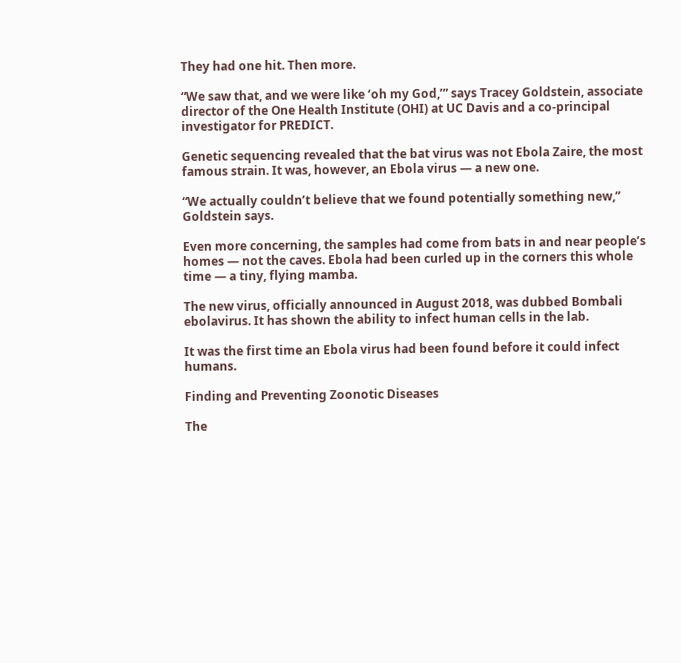They had one hit. Then more.

“We saw that, and we were like ‘oh my God,’” says Tracey Goldstein, associate director of the One Health Institute (OHI) at UC Davis and a co-principal investigator for PREDICT.

Genetic sequencing revealed that the bat virus was not Ebola Zaire, the most famous strain. It was, however, an Ebola virus — a new one.

“We actually couldn’t believe that we found potentially something new,” Goldstein says.

Even more concerning, the samples had come from bats in and near people’s homes — not the caves. Ebola had been curled up in the corners this whole time — a tiny, flying mamba.

The new virus, officially announced in August 2018, was dubbed Bombali ebolavirus. It has shown the ability to infect human cells in the lab.

It was the first time an Ebola virus had been found before it could infect humans.

Finding and Preventing Zoonotic Diseases

The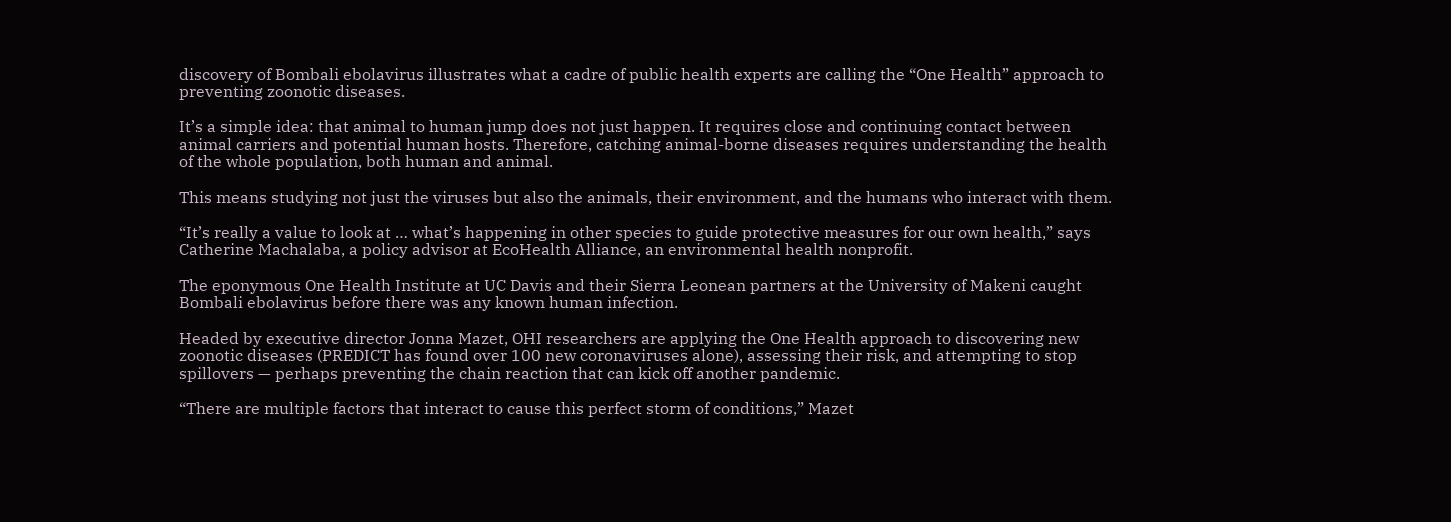discovery of Bombali ebolavirus illustrates what a cadre of public health experts are calling the “One Health” approach to preventing zoonotic diseases.

It’s a simple idea: that animal to human jump does not just happen. It requires close and continuing contact between animal carriers and potential human hosts. Therefore, catching animal-borne diseases requires understanding the health of the whole population, both human and animal.

This means studying not just the viruses but also the animals, their environment, and the humans who interact with them.

“It’s really a value to look at … what’s happening in other species to guide protective measures for our own health,” says Catherine Machalaba, a policy advisor at EcoHealth Alliance, an environmental health nonprofit.

The eponymous One Health Institute at UC Davis and their Sierra Leonean partners at the University of Makeni caught Bombali ebolavirus before there was any known human infection.

Headed by executive director Jonna Mazet, OHI researchers are applying the One Health approach to discovering new zoonotic diseases (PREDICT has found over 100 new coronaviruses alone), assessing their risk, and attempting to stop spillovers — perhaps preventing the chain reaction that can kick off another pandemic.

“There are multiple factors that interact to cause this perfect storm of conditions,” Mazet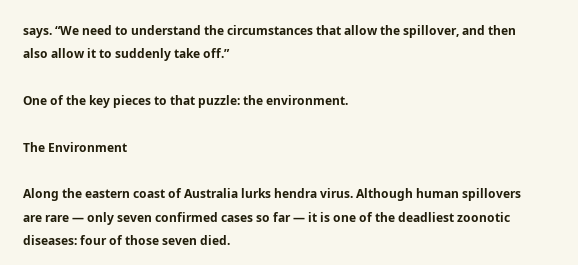says. “We need to understand the circumstances that allow the spillover, and then also allow it to suddenly take off.”

One of the key pieces to that puzzle: the environment.

The Environment

Along the eastern coast of Australia lurks hendra virus. Although human spillovers are rare — only seven confirmed cases so far — it is one of the deadliest zoonotic diseases: four of those seven died.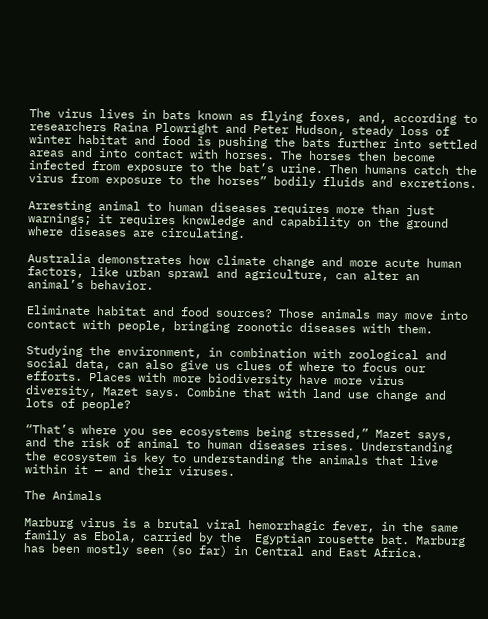The virus lives in bats known as flying foxes, and, according to researchers Raina Plowright and Peter Hudson, steady loss of winter habitat and food is pushing the bats further into settled areas and into contact with horses. The horses then become infected from exposure to the bat’s urine. Then humans catch the virus from exposure to the horses” bodily fluids and excretions.

Arresting animal to human diseases requires more than just warnings; it requires knowledge and capability on the ground where diseases are circulating.

Australia demonstrates how climate change and more acute human factors, like urban sprawl and agriculture, can alter an animal’s behavior.

Eliminate habitat and food sources? Those animals may move into contact with people, bringing zoonotic diseases with them.

Studying the environment, in combination with zoological and social data, can also give us clues of where to focus our efforts. Places with more biodiversity have more virus diversity, Mazet says. Combine that with land use change and lots of people?

“That’s where you see ecosystems being stressed,” Mazet says, and the risk of animal to human diseases rises. Understanding the ecosystem is key to understanding the animals that live within it — and their viruses.

The Animals

Marburg virus is a brutal viral hemorrhagic fever, in the same family as Ebola, carried by the  Egyptian rousette bat. Marburg has been mostly seen (so far) in Central and East Africa.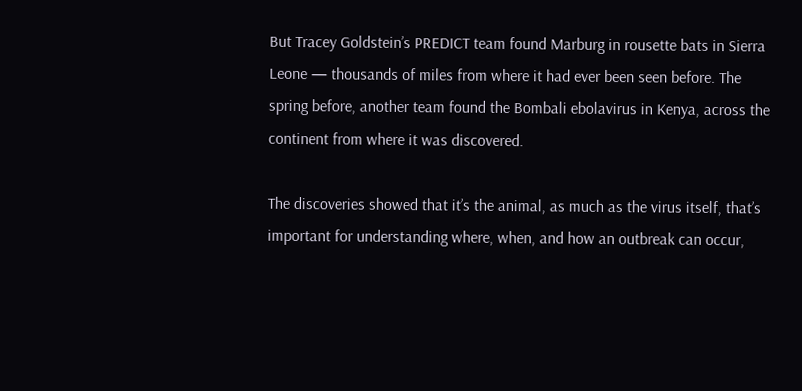But Tracey Goldstein’s PREDICT team found Marburg in rousette bats in Sierra Leone — thousands of miles from where it had ever been seen before. The spring before, another team found the Bombali ebolavirus in Kenya, across the continent from where it was discovered.

The discoveries showed that it’s the animal, as much as the virus itself, that’s important for understanding where, when, and how an outbreak can occur,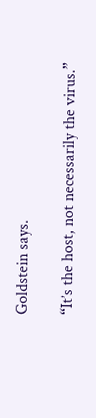Goldstein says.

“It’s the host, not necessarily the virus.”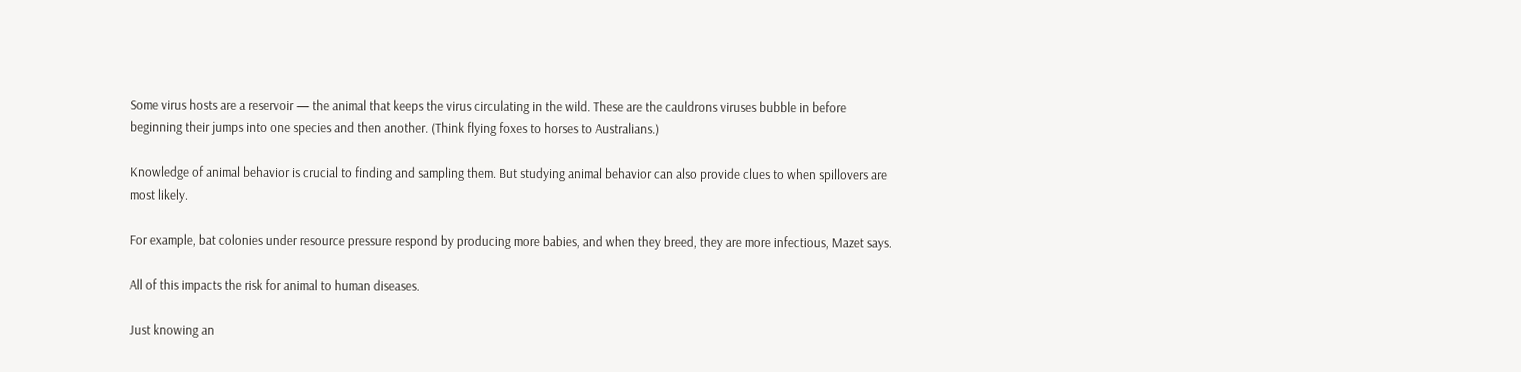Some virus hosts are a reservoir — the animal that keeps the virus circulating in the wild. These are the cauldrons viruses bubble in before beginning their jumps into one species and then another. (Think flying foxes to horses to Australians.)

Knowledge of animal behavior is crucial to finding and sampling them. But studying animal behavior can also provide clues to when spillovers are most likely.

For example, bat colonies under resource pressure respond by producing more babies, and when they breed, they are more infectious, Mazet says.

All of this impacts the risk for animal to human diseases.

Just knowing an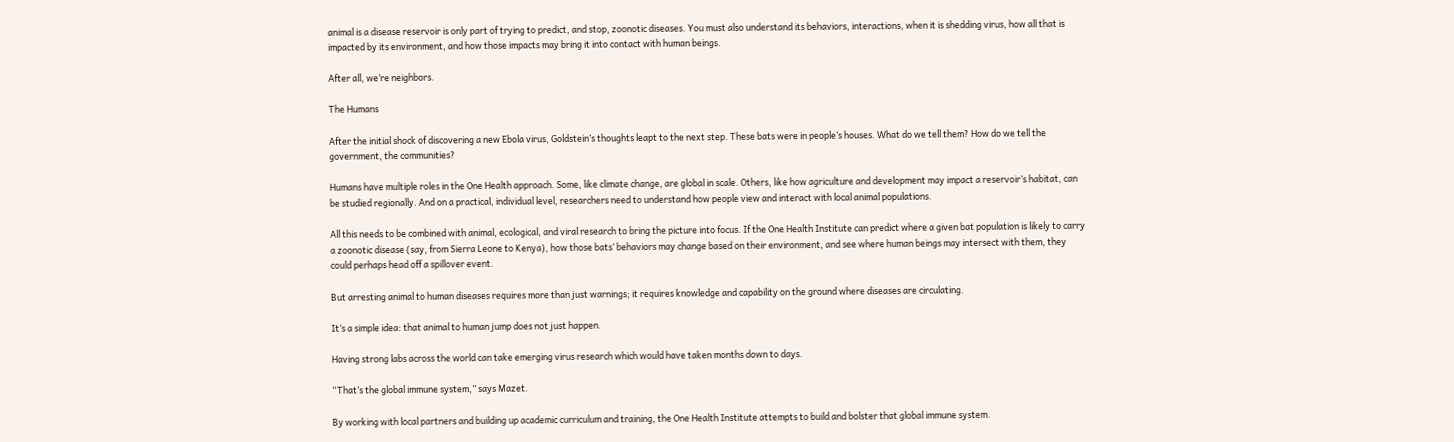animal is a disease reservoir is only part of trying to predict, and stop, zoonotic diseases. You must also understand its behaviors, interactions, when it is shedding virus, how all that is impacted by its environment, and how those impacts may bring it into contact with human beings.

After all, we’re neighbors.

The Humans

After the initial shock of discovering a new Ebola virus, Goldstein’s thoughts leapt to the next step. These bats were in people’s houses. What do we tell them? How do we tell the government, the communities?

Humans have multiple roles in the One Health approach. Some, like climate change, are global in scale. Others, like how agriculture and development may impact a reservoir’s habitat, can be studied regionally. And on a practical, individual level, researchers need to understand how people view and interact with local animal populations.

All this needs to be combined with animal, ecological, and viral research to bring the picture into focus. If the One Health Institute can predict where a given bat population is likely to carry a zoonotic disease (say, from Sierra Leone to Kenya), how those bats’ behaviors may change based on their environment, and see where human beings may intersect with them, they could perhaps head off a spillover event.

But arresting animal to human diseases requires more than just warnings; it requires knowledge and capability on the ground where diseases are circulating.

It’s a simple idea: that animal to human jump does not just happen.

Having strong labs across the world can take emerging virus research which would have taken months down to days.

“That’s the global immune system,” says Mazet.

By working with local partners and building up academic curriculum and training, the One Health Institute attempts to build and bolster that global immune system.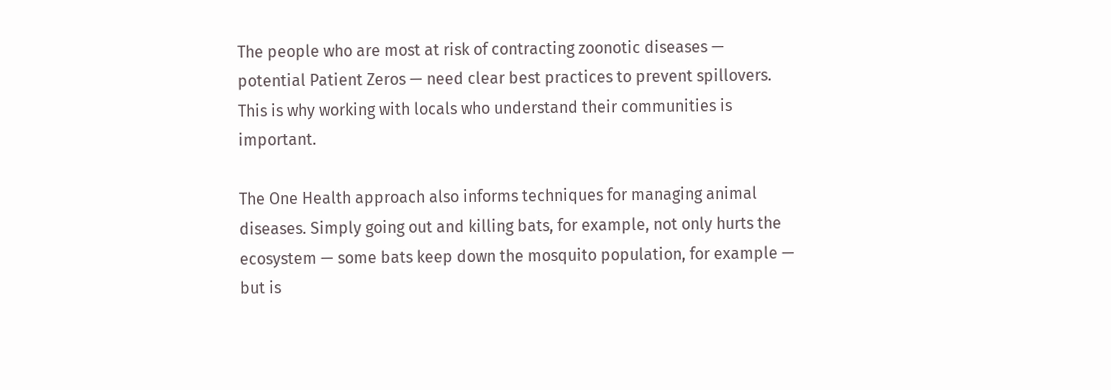The people who are most at risk of contracting zoonotic diseases — potential Patient Zeros — need clear best practices to prevent spillovers. This is why working with locals who understand their communities is important.

The One Health approach also informs techniques for managing animal diseases. Simply going out and killing bats, for example, not only hurts the ecosystem — some bats keep down the mosquito population, for example — but is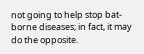not going to help stop bat-borne diseases; in fact, it may do the opposite.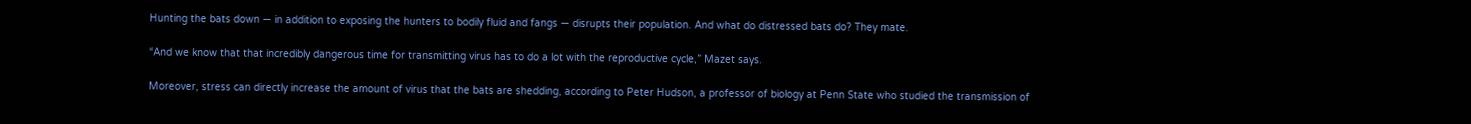Hunting the bats down — in addition to exposing the hunters to bodily fluid and fangs — disrupts their population. And what do distressed bats do? They mate.

“And we know that that incredibly dangerous time for transmitting virus has to do a lot with the reproductive cycle,” Mazet says.

Moreover, stress can directly increase the amount of virus that the bats are shedding, according to Peter Hudson, a professor of biology at Penn State who studied the transmission of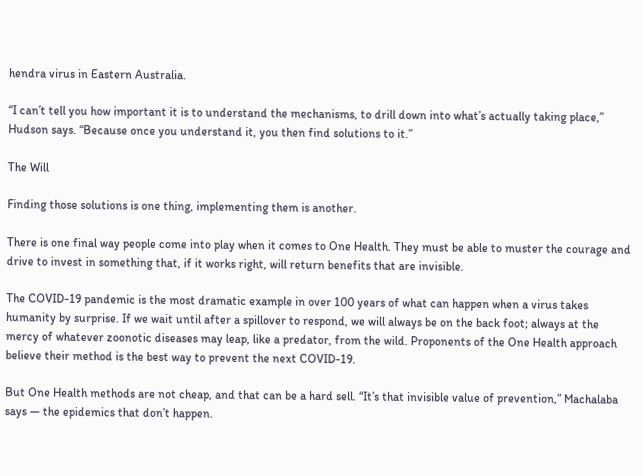hendra virus in Eastern Australia.

“I can’t tell you how important it is to understand the mechanisms, to drill down into what’s actually taking place,” Hudson says. “Because once you understand it, you then find solutions to it.”

The Will

Finding those solutions is one thing, implementing them is another.

There is one final way people come into play when it comes to One Health. They must be able to muster the courage and drive to invest in something that, if it works right, will return benefits that are invisible.

The COVID-19 pandemic is the most dramatic example in over 100 years of what can happen when a virus takes humanity by surprise. If we wait until after a spillover to respond, we will always be on the back foot; always at the mercy of whatever zoonotic diseases may leap, like a predator, from the wild. Proponents of the One Health approach believe their method is the best way to prevent the next COVID-19.

But One Health methods are not cheap, and that can be a hard sell. “It’s that invisible value of prevention,” Machalaba says — the epidemics that don’t happen.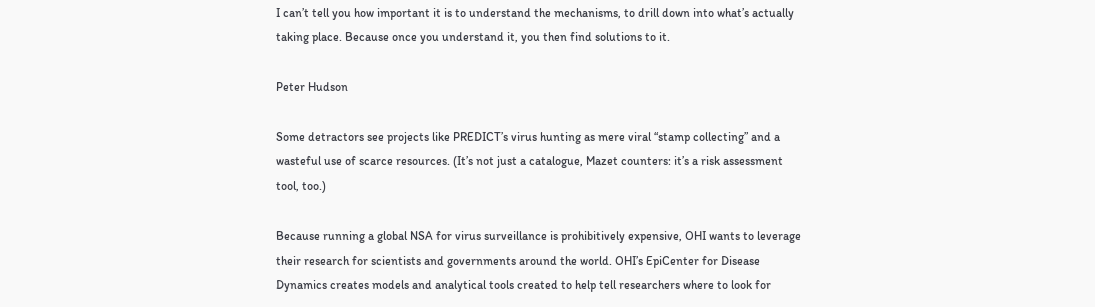I can’t tell you how important it is to understand the mechanisms, to drill down into what’s actually taking place. Because once you understand it, you then find solutions to it.

Peter Hudson

Some detractors see projects like PREDICT’s virus hunting as mere viral “stamp collecting” and a wasteful use of scarce resources. (It’s not just a catalogue, Mazet counters: it’s a risk assessment tool, too.)

Because running a global NSA for virus surveillance is prohibitively expensive, OHI wants to leverage their research for scientists and governments around the world. OHI’s EpiCenter for Disease Dynamics creates models and analytical tools created to help tell researchers where to look for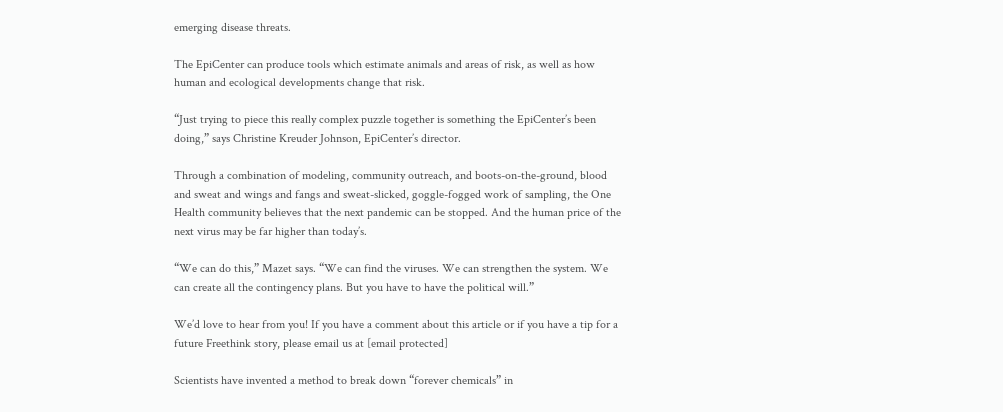emerging disease threats.

The EpiCenter can produce tools which estimate animals and areas of risk, as well as how human and ecological developments change that risk.

“Just trying to piece this really complex puzzle together is something the EpiCenter’s been doing,” says Christine Kreuder Johnson, EpiCenter’s director.

Through a combination of modeling, community outreach, and boots-on-the-ground, blood and sweat and wings and fangs and sweat-slicked, goggle-fogged work of sampling, the One Health community believes that the next pandemic can be stopped. And the human price of the next virus may be far higher than today’s.

“We can do this,” Mazet says. “We can find the viruses. We can strengthen the system. We can create all the contingency plans. But you have to have the political will.”

We’d love to hear from you! If you have a comment about this article or if you have a tip for a future Freethink story, please email us at [email protected]

Scientists have invented a method to break down “forever chemicals” in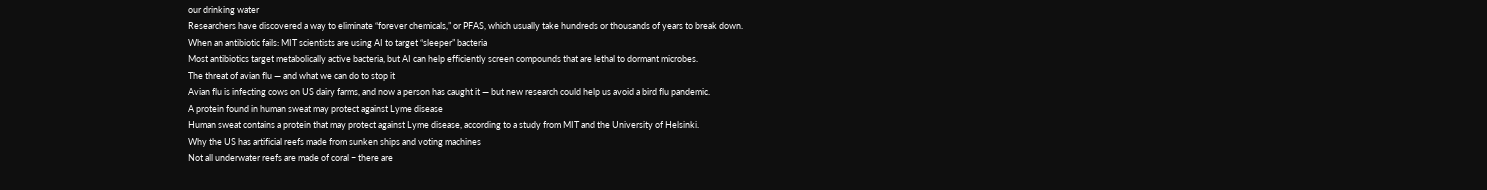our drinking water
Researchers have discovered a way to eliminate “forever chemicals,” or PFAS, which usually take hundreds or thousands of years to break down.
When an antibiotic fails: MIT scientists are using AI to target “sleeper” bacteria
Most antibiotics target metabolically active bacteria, but AI can help efficiently screen compounds that are lethal to dormant microbes.
The threat of avian flu — and what we can do to stop it
Avian flu is infecting cows on US dairy farms, and now a person has caught it — but new research could help us avoid a bird flu pandemic.
A protein found in human sweat may protect against Lyme disease
Human sweat contains a protein that may protect against Lyme disease, according to a study from MIT and the University of Helsinki.
Why the US has artificial reefs made from sunken ships and voting machines
Not all underwater reefs are made of coral − there are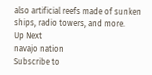also artificial reefs made of sunken ships, radio towers, and more.
Up Next
navajo nation
Subscribe to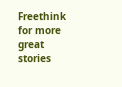Freethink for more great stories